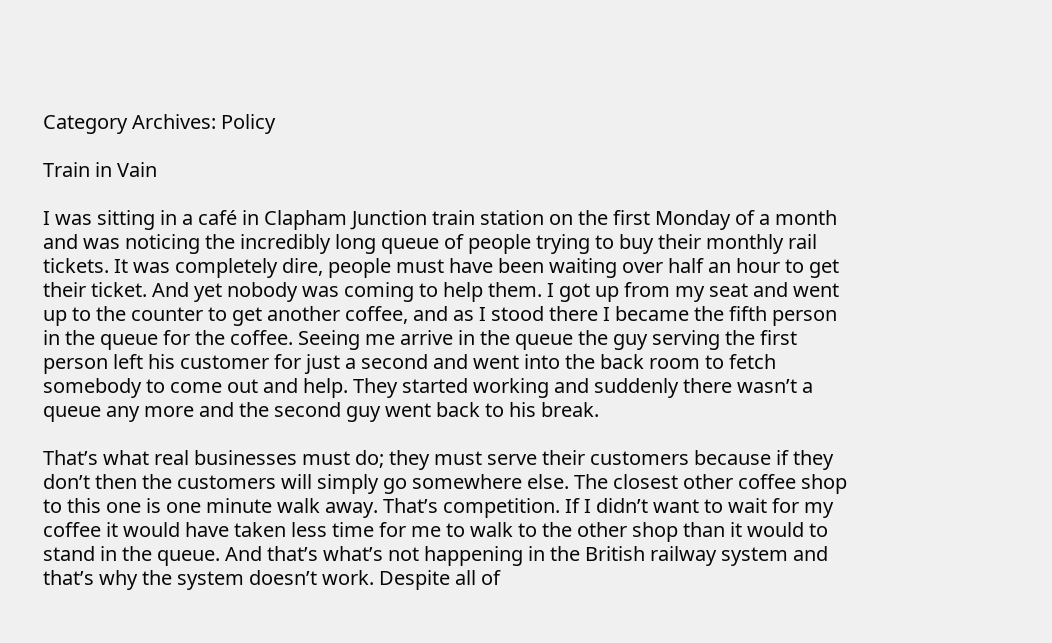Category Archives: Policy

Train in Vain

I was sitting in a café in Clapham Junction train station on the first Monday of a month and was noticing the incredibly long queue of people trying to buy their monthly rail tickets. It was completely dire, people must have been waiting over half an hour to get their ticket. And yet nobody was coming to help them. I got up from my seat and went up to the counter to get another coffee, and as I stood there I became the fifth person in the queue for the coffee. Seeing me arrive in the queue the guy serving the first person left his customer for just a second and went into the back room to fetch somebody to come out and help. They started working and suddenly there wasn’t a queue any more and the second guy went back to his break.

That’s what real businesses must do; they must serve their customers because if they don’t then the customers will simply go somewhere else. The closest other coffee shop to this one is one minute walk away. That’s competition. If I didn’t want to wait for my coffee it would have taken less time for me to walk to the other shop than it would to stand in the queue. And that’s what’s not happening in the British railway system and that’s why the system doesn’t work. Despite all of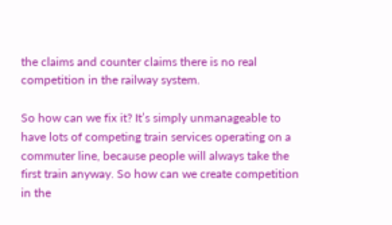the claims and counter claims there is no real competition in the railway system.

So how can we fix it? It’s simply unmanageable to have lots of competing train services operating on a commuter line, because people will always take the first train anyway. So how can we create competition in the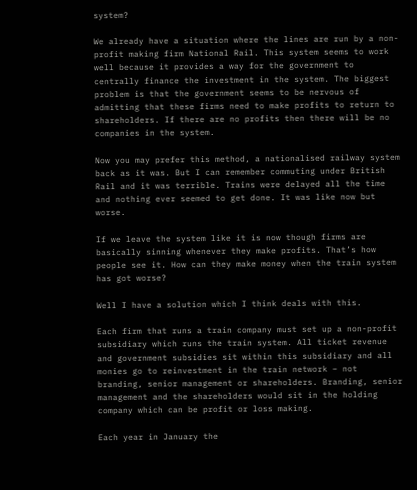system?

We already have a situation where the lines are run by a non-profit making firm National Rail. This system seems to work well because it provides a way for the government to centrally finance the investment in the system. The biggest problem is that the government seems to be nervous of admitting that these firms need to make profits to return to shareholders. If there are no profits then there will be no companies in the system.

Now you may prefer this method, a nationalised railway system back as it was. But I can remember commuting under British Rail and it was terrible. Trains were delayed all the time and nothing ever seemed to get done. It was like now but worse.

If we leave the system like it is now though firms are basically sinning whenever they make profits. That’s how people see it. How can they make money when the train system has got worse?

Well I have a solution which I think deals with this.

Each firm that runs a train company must set up a non-profit subsidiary which runs the train system. All ticket revenue and government subsidies sit within this subsidiary and all monies go to reinvestment in the train network – not branding, senior management or shareholders. Branding, senior management and the shareholders would sit in the holding company which can be profit or loss making.

Each year in January the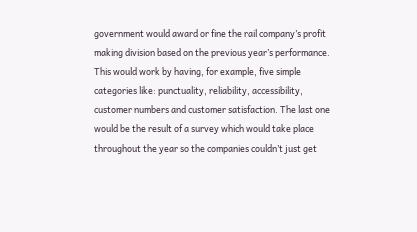government would award or fine the rail company’s profit making division based on the previous year’s performance. This would work by having, for example, five simple categories like: punctuality, reliability, accessibility, customer numbers and customer satisfaction. The last one would be the result of a survey which would take place throughout the year so the companies couldn’t just get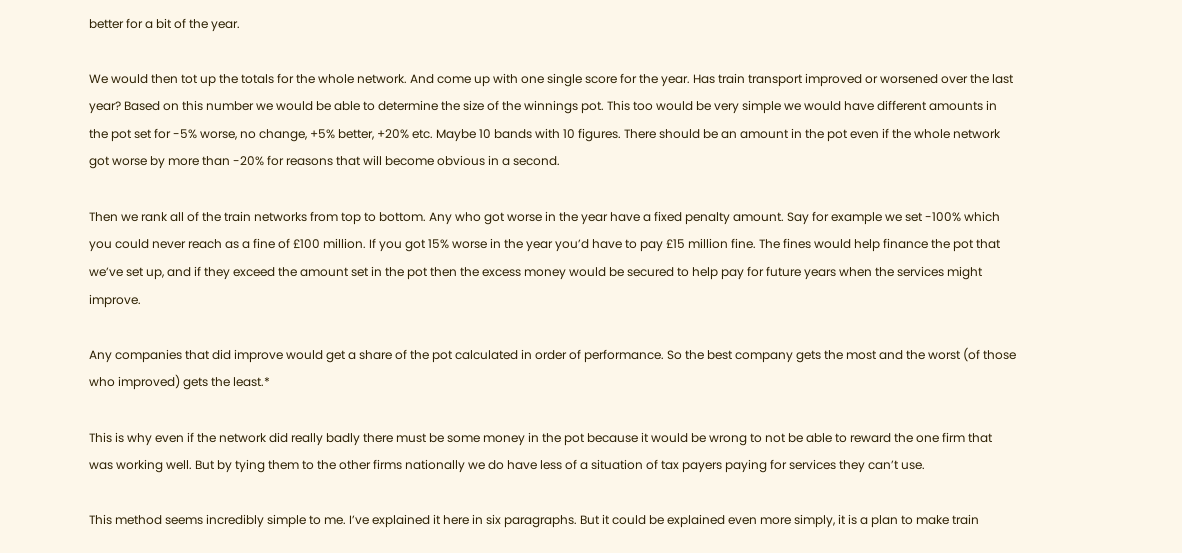better for a bit of the year.

We would then tot up the totals for the whole network. And come up with one single score for the year. Has train transport improved or worsened over the last year? Based on this number we would be able to determine the size of the winnings pot. This too would be very simple we would have different amounts in the pot set for -5% worse, no change, +5% better, +20% etc. Maybe 10 bands with 10 figures. There should be an amount in the pot even if the whole network got worse by more than -20% for reasons that will become obvious in a second.

Then we rank all of the train networks from top to bottom. Any who got worse in the year have a fixed penalty amount. Say for example we set -100% which you could never reach as a fine of £100 million. If you got 15% worse in the year you’d have to pay £15 million fine. The fines would help finance the pot that we’ve set up, and if they exceed the amount set in the pot then the excess money would be secured to help pay for future years when the services might improve.

Any companies that did improve would get a share of the pot calculated in order of performance. So the best company gets the most and the worst (of those who improved) gets the least.*

This is why even if the network did really badly there must be some money in the pot because it would be wrong to not be able to reward the one firm that was working well. But by tying them to the other firms nationally we do have less of a situation of tax payers paying for services they can’t use.

This method seems incredibly simple to me. I’ve explained it here in six paragraphs. But it could be explained even more simply, it is a plan to make train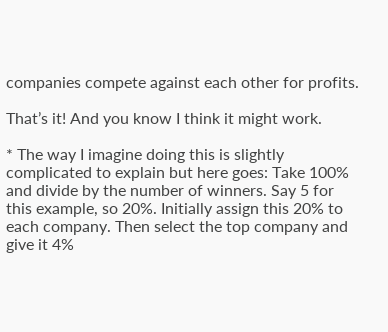companies compete against each other for profits.

That’s it! And you know I think it might work.

* The way I imagine doing this is slightly complicated to explain but here goes: Take 100% and divide by the number of winners. Say 5 for this example, so 20%. Initially assign this 20% to each company. Then select the top company and give it 4%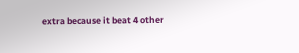extra because it beat 4 other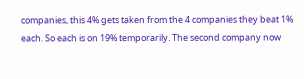companies, this 4% gets taken from the 4 companies they beat 1% each. So each is on 19% temporarily. The second company now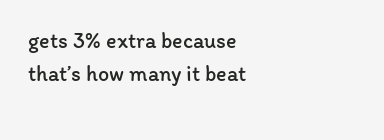gets 3% extra because that’s how many it beat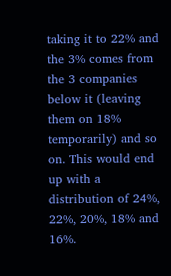taking it to 22% and the 3% comes from the 3 companies below it (leaving them on 18% temporarily) and so on. This would end up with a distribution of 24%, 22%, 20%, 18% and 16%.